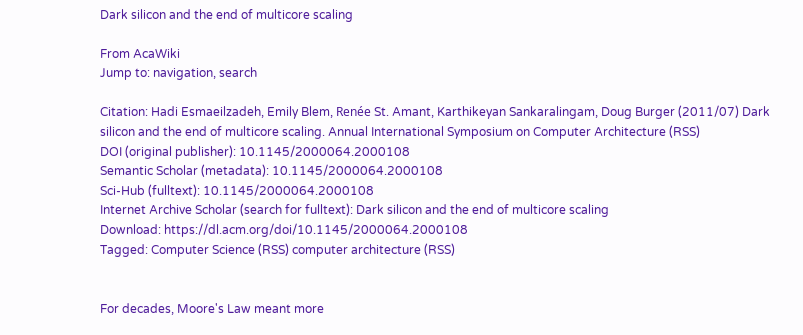Dark silicon and the end of multicore scaling

From AcaWiki
Jump to: navigation, search

Citation: Hadi Esmaeilzadeh, Emily Blem, Renée St. Amant, Karthikeyan Sankaralingam, Doug Burger (2011/07) Dark silicon and the end of multicore scaling. Annual International Symposium on Computer Architecture (RSS)
DOI (original publisher): 10.1145/2000064.2000108
Semantic Scholar (metadata): 10.1145/2000064.2000108
Sci-Hub (fulltext): 10.1145/2000064.2000108
Internet Archive Scholar (search for fulltext): Dark silicon and the end of multicore scaling
Download: https://dl.acm.org/doi/10.1145/2000064.2000108
Tagged: Computer Science (RSS) computer architecture (RSS)


For decades, Moore's Law meant more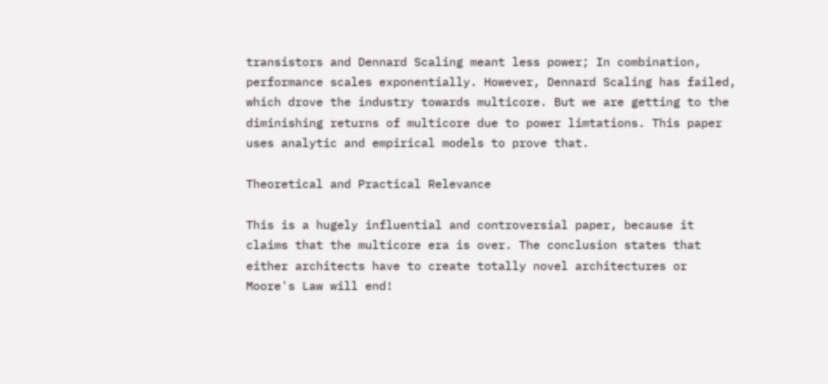transistors and Dennard Scaling meant less power; In combination, performance scales exponentially. However, Dennard Scaling has failed, which drove the industry towards multicore. But we are getting to the diminishing returns of multicore due to power limtations. This paper uses analytic and empirical models to prove that.

Theoretical and Practical Relevance

This is a hugely influential and controversial paper, because it claims that the multicore era is over. The conclusion states that either architects have to create totally novel architectures or Moore's Law will end!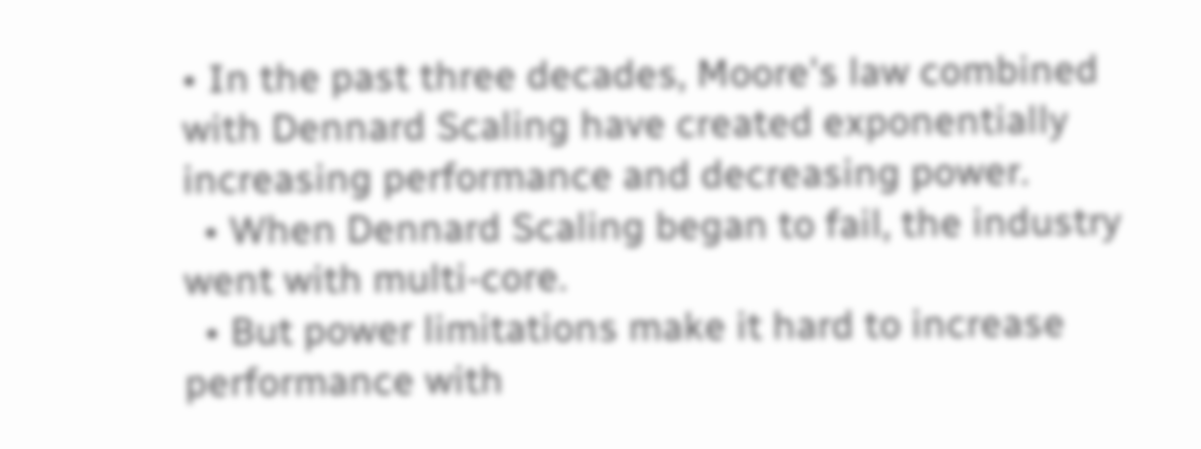• In the past three decades, Moore's law combined with Dennard Scaling have created exponentially increasing performance and decreasing power.
  • When Dennard Scaling began to fail, the industry went with multi-core.
  • But power limitations make it hard to increase performance with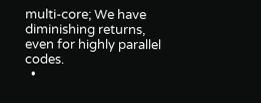multi-core; We have diminishing returns, even for highly parallel codes.
  •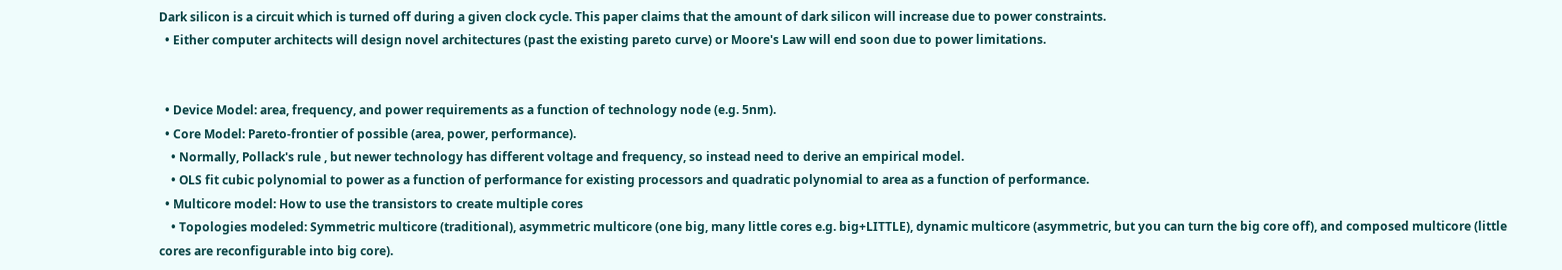Dark silicon is a circuit which is turned off during a given clock cycle. This paper claims that the amount of dark silicon will increase due to power constraints.
  • Either computer architects will design novel architectures (past the existing pareto curve) or Moore's Law will end soon due to power limitations.


  • Device Model: area, frequency, and power requirements as a function of technology node (e.g. 5nm).
  • Core Model: Pareto-frontier of possible (area, power, performance).
    • Normally, Pollack's rule , but newer technology has different voltage and frequency, so instead need to derive an empirical model.
    • OLS fit cubic polynomial to power as a function of performance for existing processors and quadratic polynomial to area as a function of performance.
  • Multicore model: How to use the transistors to create multiple cores
    • Topologies modeled: Symmetric multicore (traditional), asymmetric multicore (one big, many little cores e.g. big+LITTLE), dynamic multicore (asymmetric, but you can turn the big core off), and composed multicore (little cores are reconfigurable into big core).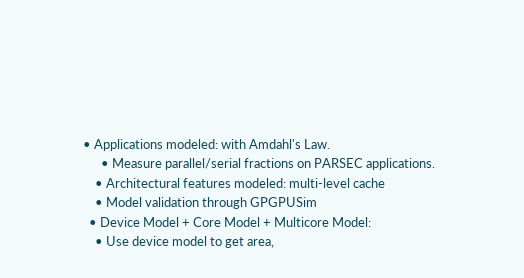• Applications modeled: with Amdahl's Law.
      • Measure parallel/serial fractions on PARSEC applications.
    • Architectural features modeled: multi-level cache
    • Model validation through GPGPUSim
  • Device Model + Core Model + Multicore Model:
    • Use device model to get area,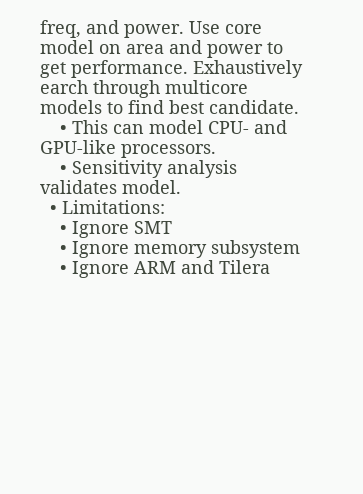freq, and power. Use core model on area and power to get performance. Exhaustively earch through multicore models to find best candidate.
    • This can model CPU- and GPU-like processors.
    • Sensitivity analysis validates model.
  • Limitations:
    • Ignore SMT
    • Ignore memory subsystem
    • Ignore ARM and Tilera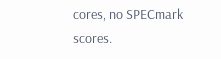cores, no SPECmark scores.